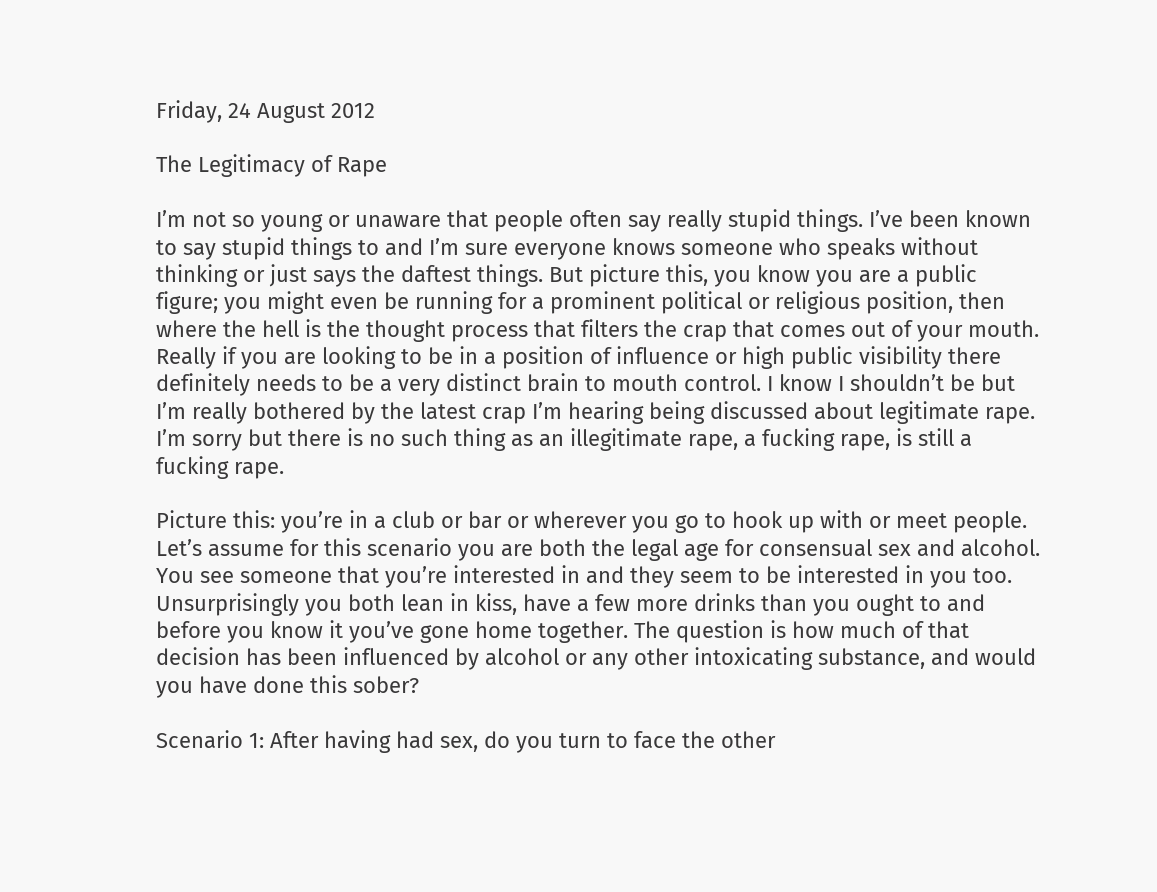Friday, 24 August 2012

The Legitimacy of Rape

I’m not so young or unaware that people often say really stupid things. I’ve been known to say stupid things to and I’m sure everyone knows someone who speaks without thinking or just says the daftest things. But picture this, you know you are a public figure; you might even be running for a prominent political or religious position, then where the hell is the thought process that filters the crap that comes out of your mouth. Really if you are looking to be in a position of influence or high public visibility there definitely needs to be a very distinct brain to mouth control. I know I shouldn’t be but I’m really bothered by the latest crap I’m hearing being discussed about legitimate rape. I’m sorry but there is no such thing as an illegitimate rape, a fucking rape, is still a fucking rape.

Picture this: you’re in a club or bar or wherever you go to hook up with or meet people. Let’s assume for this scenario you are both the legal age for consensual sex and alcohol. You see someone that you’re interested in and they seem to be interested in you too. Unsurprisingly you both lean in kiss, have a few more drinks than you ought to and before you know it you’ve gone home together. The question is how much of that decision has been influenced by alcohol or any other intoxicating substance, and would you have done this sober?

Scenario 1: After having had sex, do you turn to face the other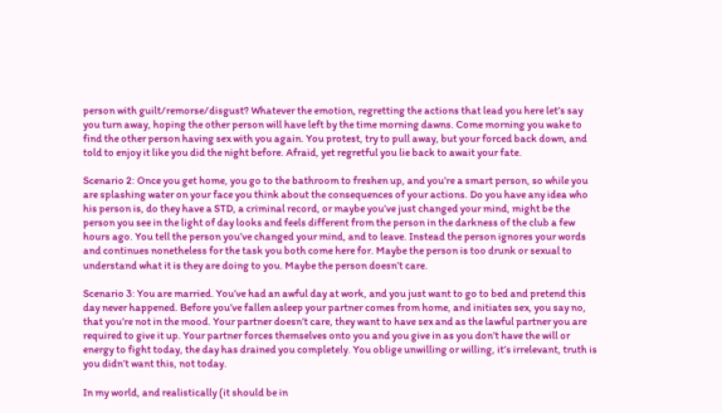person with guilt/remorse/disgust? Whatever the emotion, regretting the actions that lead you here let’s say you turn away, hoping the other person will have left by the time morning dawns. Come morning you wake to find the other person having sex with you again. You protest, try to pull away, but your forced back down, and told to enjoy it like you did the night before. Afraid, yet regretful you lie back to await your fate.

Scenario 2: Once you get home, you go to the bathroom to freshen up, and you’re a smart person, so while you are splashing water on your face you think about the consequences of your actions. Do you have any idea who his person is, do they have a STD, a criminal record, or maybe you’ve just changed your mind, might be the person you see in the light of day looks and feels different from the person in the darkness of the club a few hours ago. You tell the person you’ve changed your mind, and to leave. Instead the person ignores your words and continues nonetheless for the task you both come here for. Maybe the person is too drunk or sexual to understand what it is they are doing to you. Maybe the person doesn’t care.

Scenario 3: You are married. You’ve had an awful day at work, and you just want to go to bed and pretend this day never happened. Before you’ve fallen asleep your partner comes from home, and initiates sex, you say no, that you’re not in the mood. Your partner doesn’t care, they want to have sex and as the lawful partner you are required to give it up. Your partner forces themselves onto you and you give in as you don’t have the will or energy to fight today, the day has drained you completely. You oblige unwilling or willing, it’s irrelevant, truth is you didn’t want this, not today.

In my world, and realistically (it should be in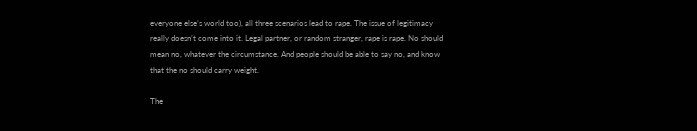everyone else’s world too), all three scenarios lead to rape. The issue of legitimacy really doesn’t come into it. Legal partner, or random stranger, rape is rape. No should mean no, whatever the circumstance. And people should be able to say no, and know that the no should carry weight.

The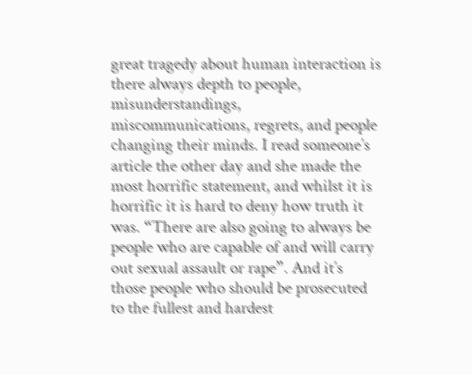great tragedy about human interaction is there always depth to people, misunderstandings, miscommunications, regrets, and people changing their minds. I read someone’s article the other day and she made the most horrific statement, and whilst it is horrific it is hard to deny how truth it was. “There are also going to always be people who are capable of and will carry out sexual assault or rape”. And it’s those people who should be prosecuted to the fullest and hardest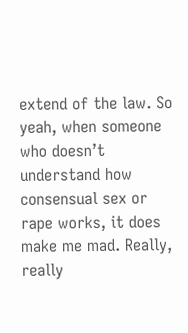extend of the law. So yeah, when someone who doesn’t understand how consensual sex or rape works, it does make me mad. Really, really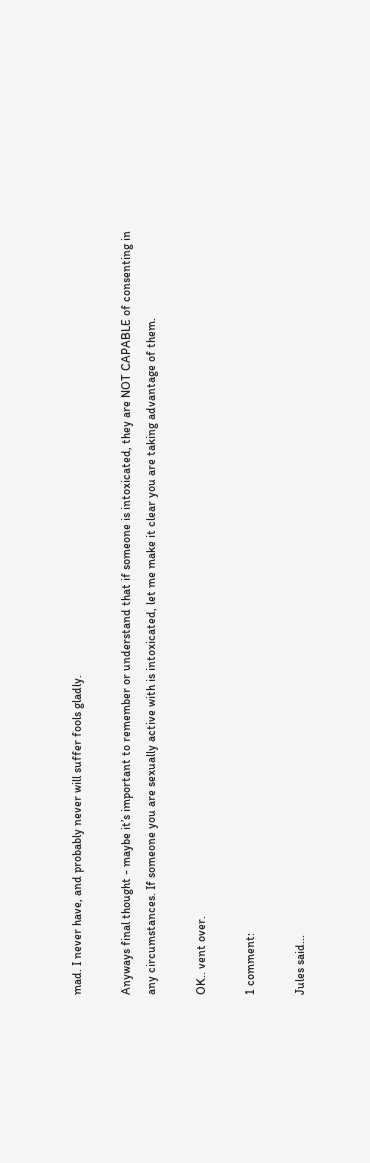mad. I never have, and probably never will suffer fools gladly.

Anyways final thought - maybe it’s important to remember or understand that if someone is intoxicated, they are NOT CAPABLE of consenting in any circumstances. If someone you are sexually active with is intoxicated, let me make it clear you are taking advantage of them.

OK.. vent over.

1 comment:

Jules said...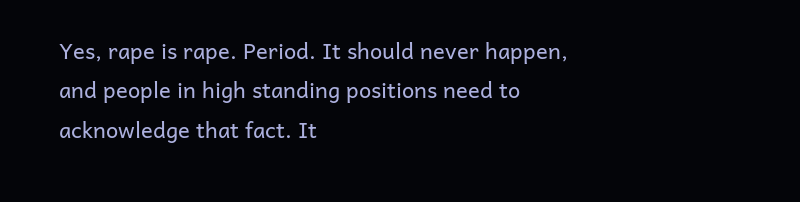Yes, rape is rape. Period. It should never happen, and people in high standing positions need to acknowledge that fact. It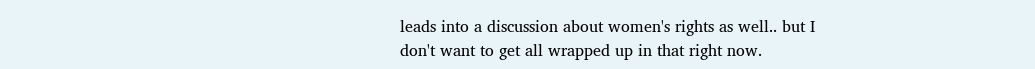leads into a discussion about women's rights as well.. but I don't want to get all wrapped up in that right now.